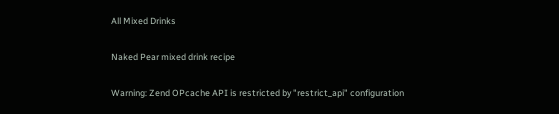All Mixed Drinks

Naked Pear mixed drink recipe

Warning: Zend OPcache API is restricted by "restrict_api" configuration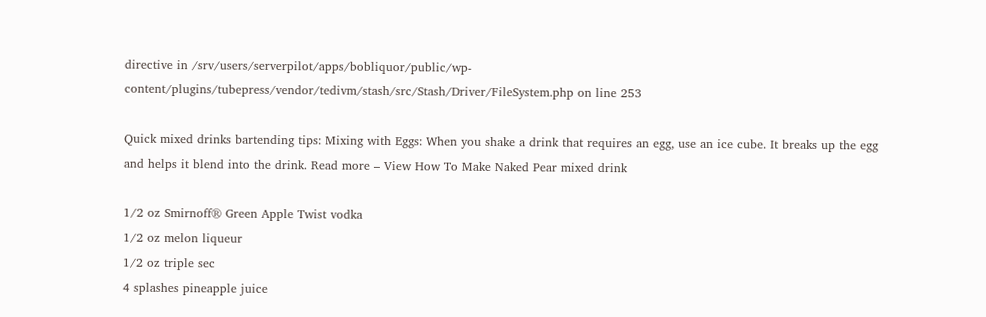directive in /srv/users/serverpilot/apps/bobliquor/public/wp-content/plugins/tubepress/vendor/tedivm/stash/src/Stash/Driver/FileSystem.php on line 253

Quick mixed drinks bartending tips: Mixing with Eggs: When you shake a drink that requires an egg, use an ice cube. It breaks up the egg and helps it blend into the drink. Read more – View How To Make Naked Pear mixed drink

1/2 oz Smirnoff® Green Apple Twist vodka
1/2 oz melon liqueur
1/2 oz triple sec
4 splashes pineapple juice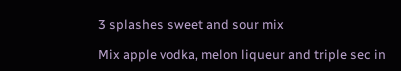3 splashes sweet and sour mix

Mix apple vodka, melon liqueur and triple sec in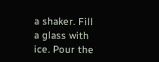a shaker. Fill a glass with ice. Pour the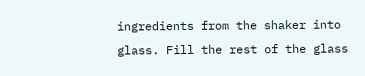ingredients from the shaker into glass. Fill the rest of the glass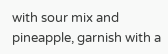with sour mix and pineapple, garnish with a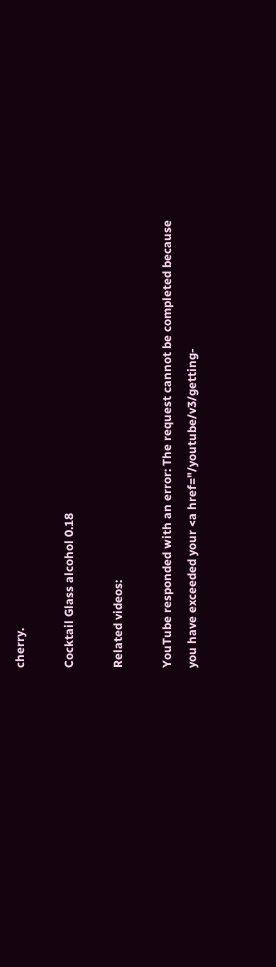cherry.

Cocktail Glass alcohol 0.18

Related videos:

YouTube responded with an error: The request cannot be completed because you have exceeded your <a href="/youtube/v3/getting-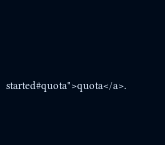started#quota">quota</a>.